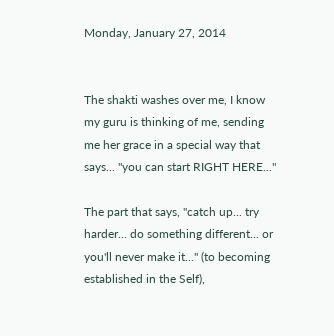Monday, January 27, 2014


The shakti washes over me, I know my guru is thinking of me, sending me her grace in a special way that says... "you can start RIGHT HERE..."

The part that says, "catch up... try harder... do something different... or you'll never make it..." (to becoming established in the Self),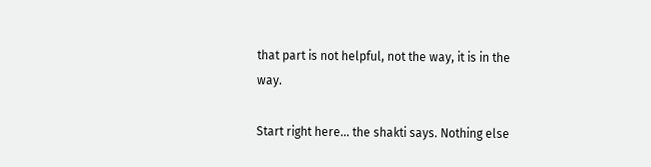that part is not helpful, not the way, it is in the way.

Start right here... the shakti says. Nothing else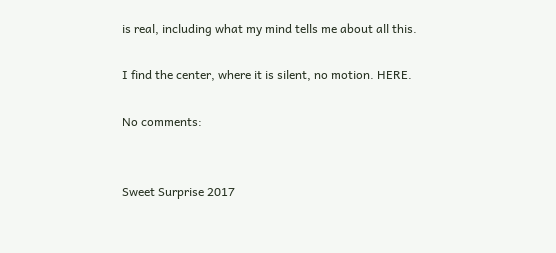is real, including what my mind tells me about all this.

I find the center, where it is silent, no motion. HERE.

No comments:


Sweet Surprise 2017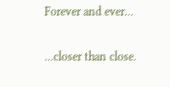Forever and ever...

...closer than close.